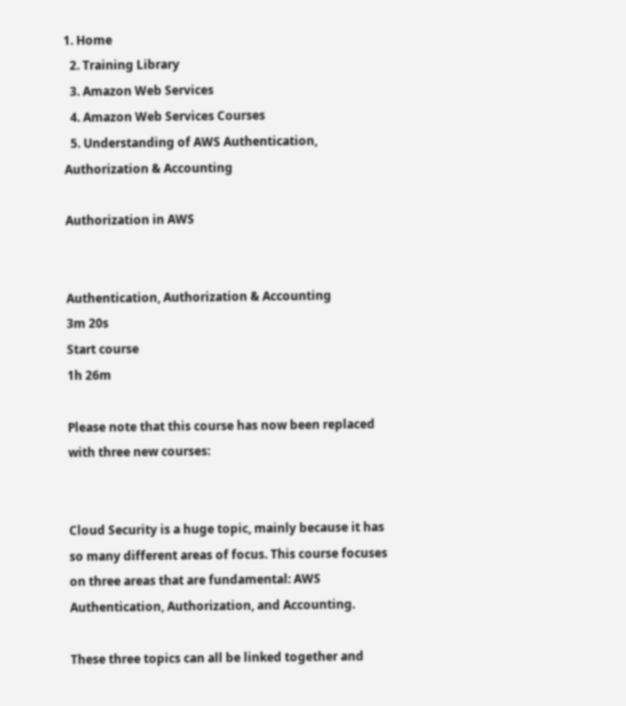1. Home
  2. Training Library
  3. Amazon Web Services
  4. Amazon Web Services Courses
  5. Understanding of AWS Authentication, Authorization & Accounting

Authorization in AWS


Authentication, Authorization & Accounting
3m 20s
Start course
1h 26m

Please note that this course has now been replaced with three new courses:


Cloud Security is a huge topic, mainly because it has so many different areas of focus. This course focuses on three areas that are fundamental: AWS Authentication, Authorization, and Accounting.

These three topics can all be linked together and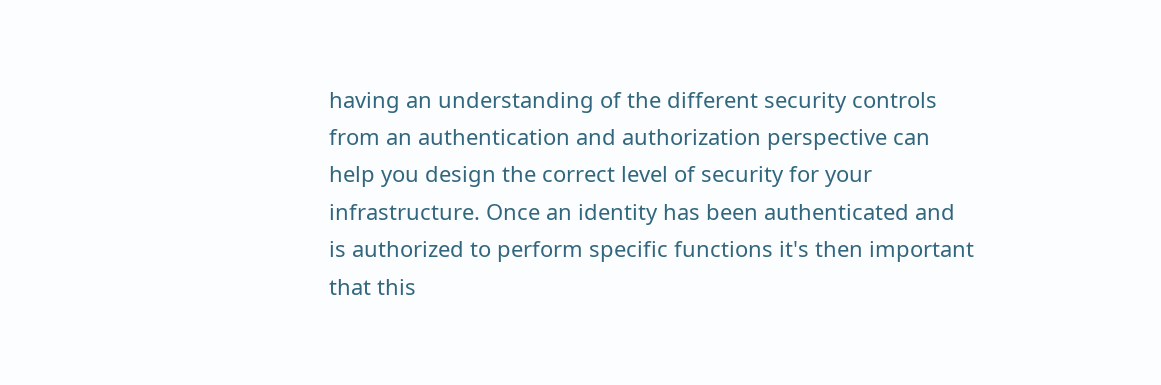having an understanding of the different security controls from an authentication and authorization perspective can help you design the correct level of security for your infrastructure. Once an identity has been authenticated and is authorized to perform specific functions it's then important that this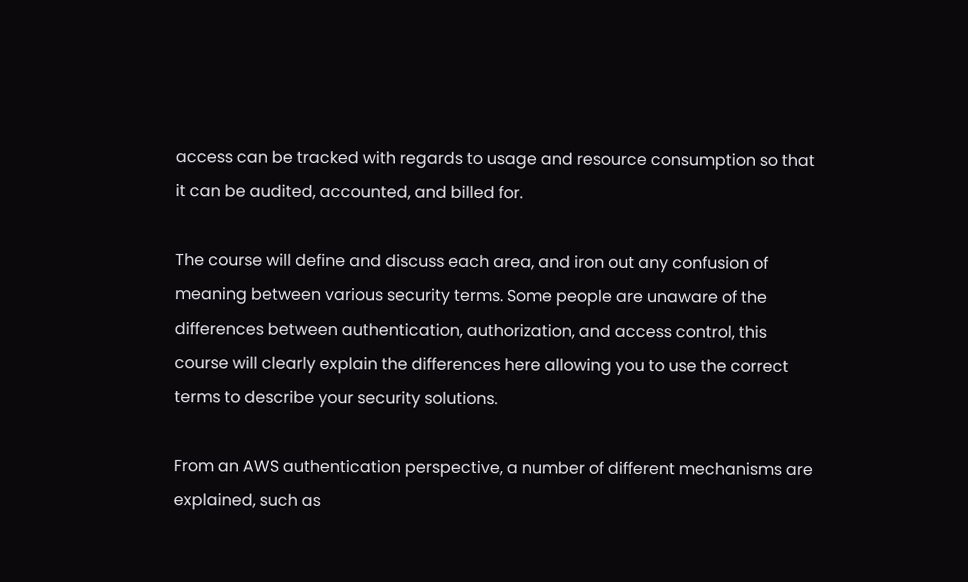access can be tracked with regards to usage and resource consumption so that it can be audited, accounted, and billed for.

The course will define and discuss each area, and iron out any confusion of meaning between various security terms. Some people are unaware of the differences between authentication, authorization, and access control, this course will clearly explain the differences here allowing you to use the correct terms to describe your security solutions.

From an AWS authentication perspective, a number of different mechanisms are explained, such as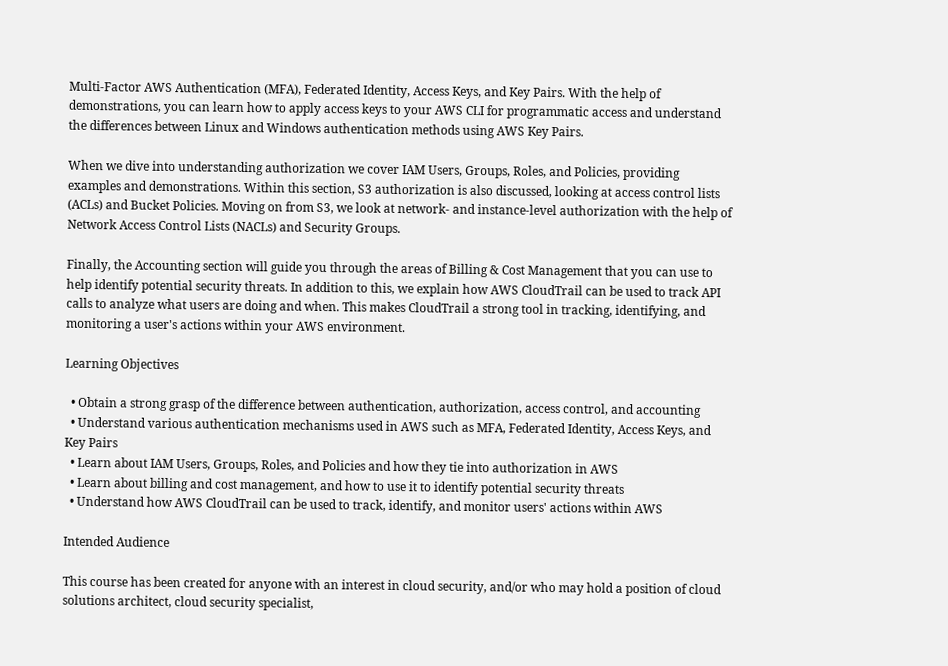Multi-Factor AWS Authentication (MFA), Federated Identity, Access Keys, and Key Pairs. With the help of demonstrations, you can learn how to apply access keys to your AWS CLI for programmatic access and understand the differences between Linux and Windows authentication methods using AWS Key Pairs.

When we dive into understanding authorization we cover IAM Users, Groups, Roles, and Policies, providing examples and demonstrations. Within this section, S3 authorization is also discussed, looking at access control lists (ACLs) and Bucket Policies. Moving on from S3, we look at network- and instance-level authorization with the help of Network Access Control Lists (NACLs) and Security Groups.

Finally, the Accounting section will guide you through the areas of Billing & Cost Management that you can use to help identify potential security threats. In addition to this, we explain how AWS CloudTrail can be used to track API calls to analyze what users are doing and when. This makes CloudTrail a strong tool in tracking, identifying, and monitoring a user's actions within your AWS environment.

Learning Objectives

  • Obtain a strong grasp of the difference between authentication, authorization, access control, and accounting
  • Understand various authentication mechanisms used in AWS such as MFA, Federated Identity, Access Keys, and Key Pairs
  • Learn about IAM Users, Groups, Roles, and Policies and how they tie into authorization in AWS
  • Learn about billing and cost management, and how to use it to identify potential security threats
  • Understand how AWS CloudTrail can be used to track, identify, and monitor users' actions within AWS

Intended Audience

This course has been created for anyone with an interest in cloud security, and/or who may hold a position of cloud solutions architect, cloud security specialist,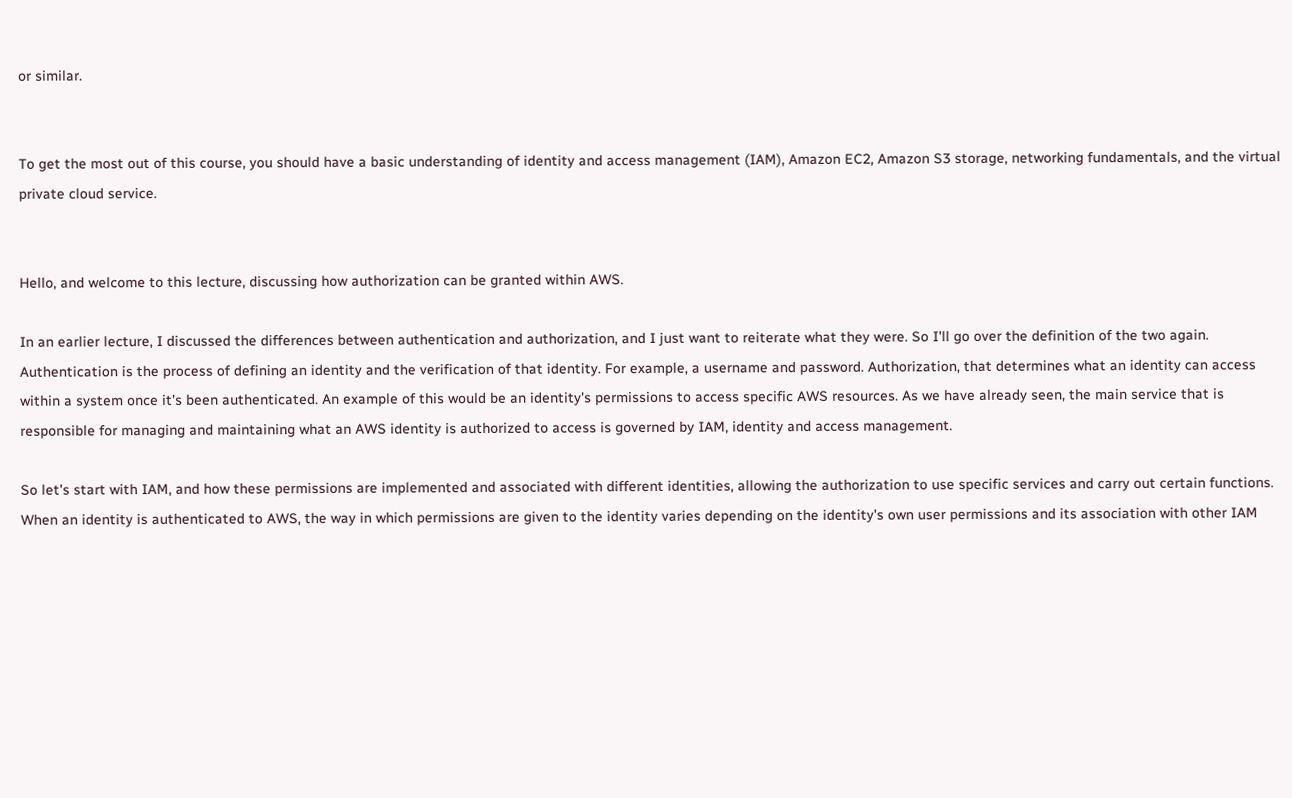or similar.


To get the most out of this course, you should have a basic understanding of identity and access management (IAM), Amazon EC2, Amazon S3 storage, networking fundamentals, and the virtual private cloud service.


Hello, and welcome to this lecture, discussing how authorization can be granted within AWS.

In an earlier lecture, I discussed the differences between authentication and authorization, and I just want to reiterate what they were. So I'll go over the definition of the two again. Authentication is the process of defining an identity and the verification of that identity. For example, a username and password. Authorization, that determines what an identity can access within a system once it's been authenticated. An example of this would be an identity's permissions to access specific AWS resources. As we have already seen, the main service that is responsible for managing and maintaining what an AWS identity is authorized to access is governed by IAM, identity and access management.

So let's start with IAM, and how these permissions are implemented and associated with different identities, allowing the authorization to use specific services and carry out certain functions. When an identity is authenticated to AWS, the way in which permissions are given to the identity varies depending on the identity's own user permissions and its association with other IAM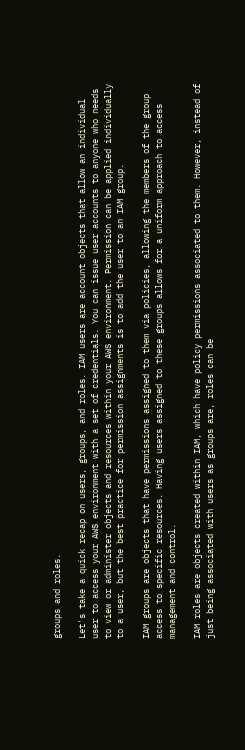groups and roles.

Let's take a quick recap on users, groups, and roles. IAM users are account objects that allow an individual user to access your AWS environment with a set of credentials. You can issue user accounts to anyone who needs to view or administer objects and resources within your AWS environment. Permission can be applied individually to a user, but the best practice for permission assignments is to add the user to an IAM group.

IAM groups are objects that have permissions assigned to them via policies, allowing the members of the group access to specific resources. Having users assigned to these groups allows for a uniform approach to access management and control.

IAM roles are objects created within IAM, which have policy permissions associated to them. However, instead of just being associated with users as groups are, roles can be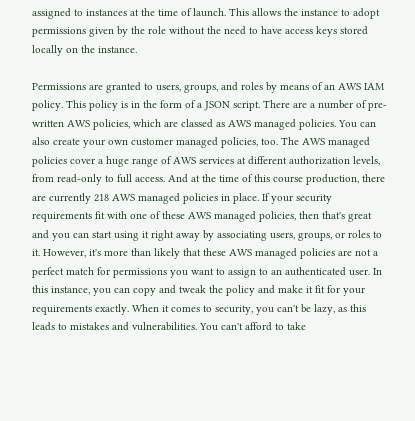assigned to instances at the time of launch. This allows the instance to adopt permissions given by the role without the need to have access keys stored locally on the instance.

Permissions are granted to users, groups, and roles by means of an AWS IAM policy. This policy is in the form of a JSON script. There are a number of pre-written AWS policies, which are classed as AWS managed policies. You can also create your own customer managed policies, too. The AWS managed policies cover a huge range of AWS services at different authorization levels, from read-only to full access. And at the time of this course production, there are currently 218 AWS managed policies in place. If your security requirements fit with one of these AWS managed policies, then that's great and you can start using it right away by associating users, groups, or roles to it. However, it's more than likely that these AWS managed policies are not a perfect match for permissions you want to assign to an authenticated user. In this instance, you can copy and tweak the policy and make it fit for your requirements exactly. When it comes to security, you can't be lazy, as this leads to mistakes and vulnerabilities. You can't afford to take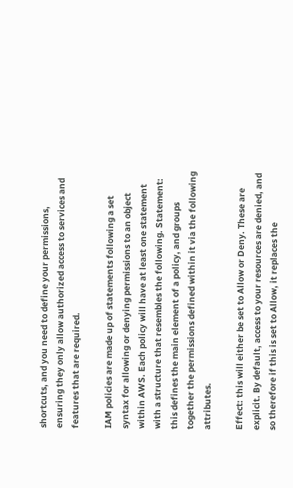shortcuts, and you need to define your permissions, ensuring they only allow authorized access to services and features that are required.

IAM policies are made up of statements following a set syntax for allowing or denying permissions to an object within AWS. Each policy will have at least one statement with a structure that resembles the following. Statement: this defines the main element of a policy, and groups together the permissions defined within it via the following attributes.

Effect: this will either be set to Allow or Deny. These are explicit. By default, access to your resources are denied, and so therefore if this is set to Allow, it replaces the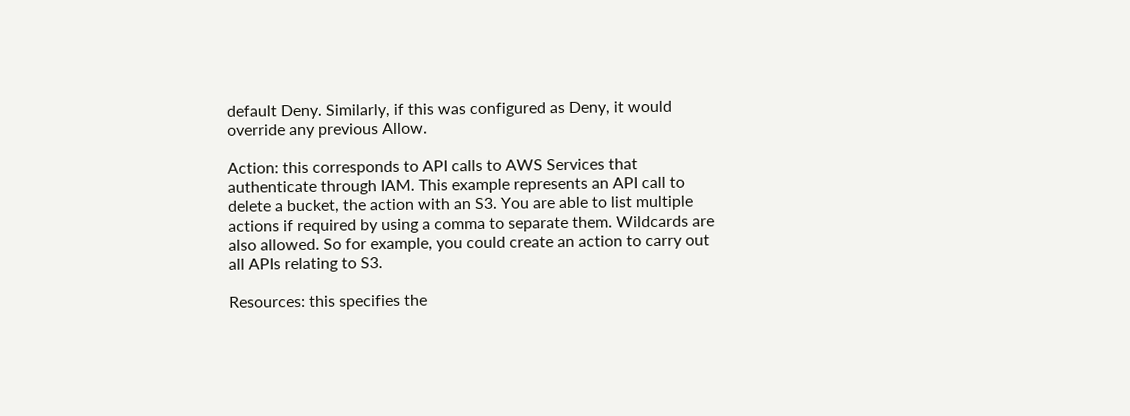default Deny. Similarly, if this was configured as Deny, it would override any previous Allow.

Action: this corresponds to API calls to AWS Services that authenticate through IAM. This example represents an API call to delete a bucket, the action with an S3. You are able to list multiple actions if required by using a comma to separate them. Wildcards are also allowed. So for example, you could create an action to carry out all APIs relating to S3.

Resources: this specifies the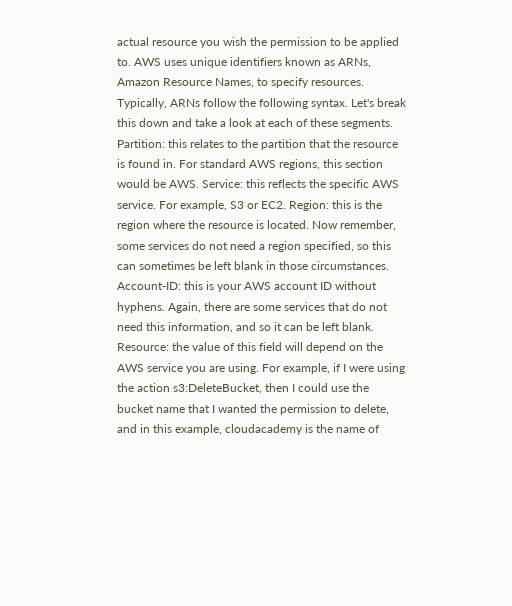actual resource you wish the permission to be applied to. AWS uses unique identifiers known as ARNs, Amazon Resource Names, to specify resources. Typically, ARNs follow the following syntax. Let's break this down and take a look at each of these segments. Partition: this relates to the partition that the resource is found in. For standard AWS regions, this section would be AWS. Service: this reflects the specific AWS service. For example, S3 or EC2. Region: this is the region where the resource is located. Now remember, some services do not need a region specified, so this can sometimes be left blank in those circumstances. Account-ID: this is your AWS account ID without hyphens. Again, there are some services that do not need this information, and so it can be left blank. Resource: the value of this field will depend on the AWS service you are using. For example, if I were using the action s3:DeleteBucket, then I could use the bucket name that I wanted the permission to delete, and in this example, cloudacademy is the name of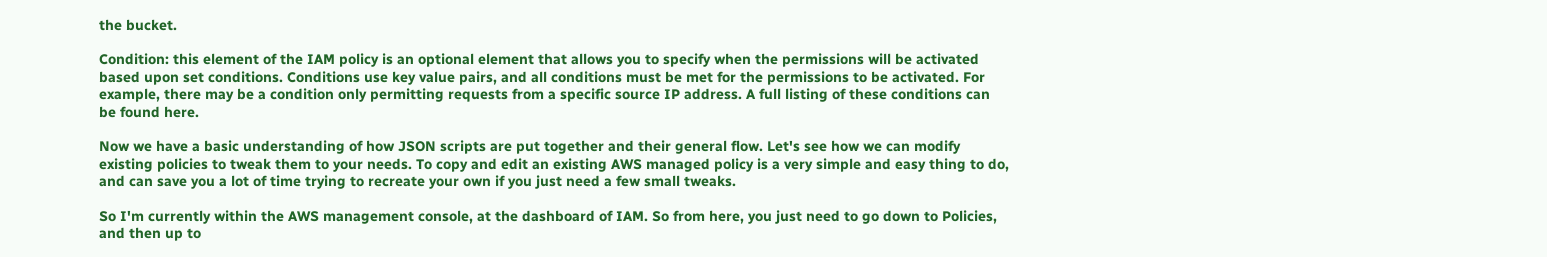the bucket.

Condition: this element of the IAM policy is an optional element that allows you to specify when the permissions will be activated based upon set conditions. Conditions use key value pairs, and all conditions must be met for the permissions to be activated. For example, there may be a condition only permitting requests from a specific source IP address. A full listing of these conditions can be found here.

Now we have a basic understanding of how JSON scripts are put together and their general flow. Let's see how we can modify existing policies to tweak them to your needs. To copy and edit an existing AWS managed policy is a very simple and easy thing to do, and can save you a lot of time trying to recreate your own if you just need a few small tweaks.

So I'm currently within the AWS management console, at the dashboard of IAM. So from here, you just need to go down to Policies, and then up to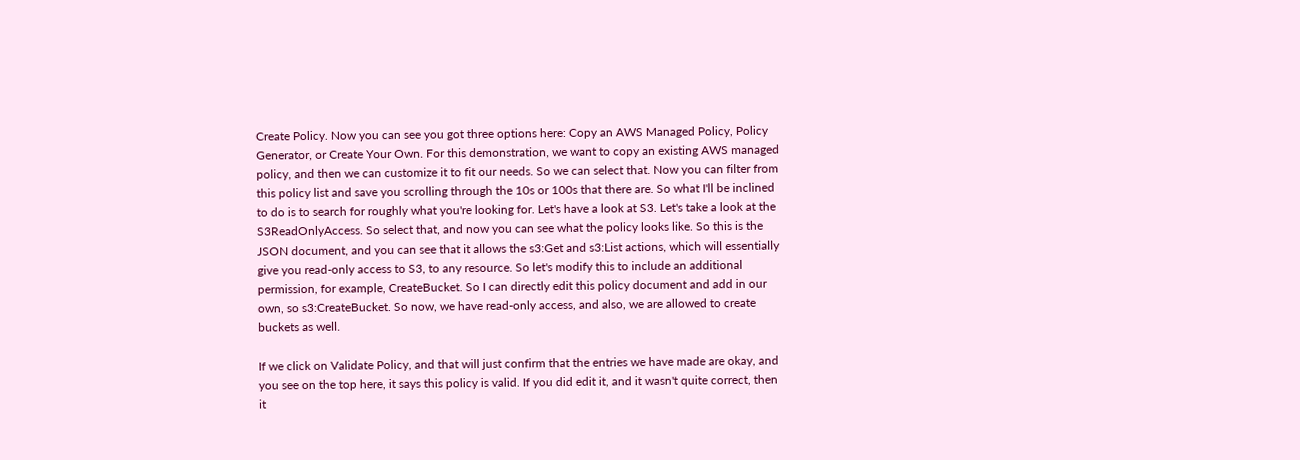Create Policy. Now you can see you got three options here: Copy an AWS Managed Policy, Policy Generator, or Create Your Own. For this demonstration, we want to copy an existing AWS managed policy, and then we can customize it to fit our needs. So we can select that. Now you can filter from this policy list and save you scrolling through the 10s or 100s that there are. So what I'll be inclined to do is to search for roughly what you're looking for. Let's have a look at S3. Let's take a look at the S3ReadOnlyAccess. So select that, and now you can see what the policy looks like. So this is the JSON document, and you can see that it allows the s3:Get and s3:List actions, which will essentially give you read-only access to S3, to any resource. So let's modify this to include an additional permission, for example, CreateBucket. So I can directly edit this policy document and add in our own, so s3:CreateBucket. So now, we have read-only access, and also, we are allowed to create buckets as well.

If we click on Validate Policy, and that will just confirm that the entries we have made are okay, and you see on the top here, it says this policy is valid. If you did edit it, and it wasn't quite correct, then it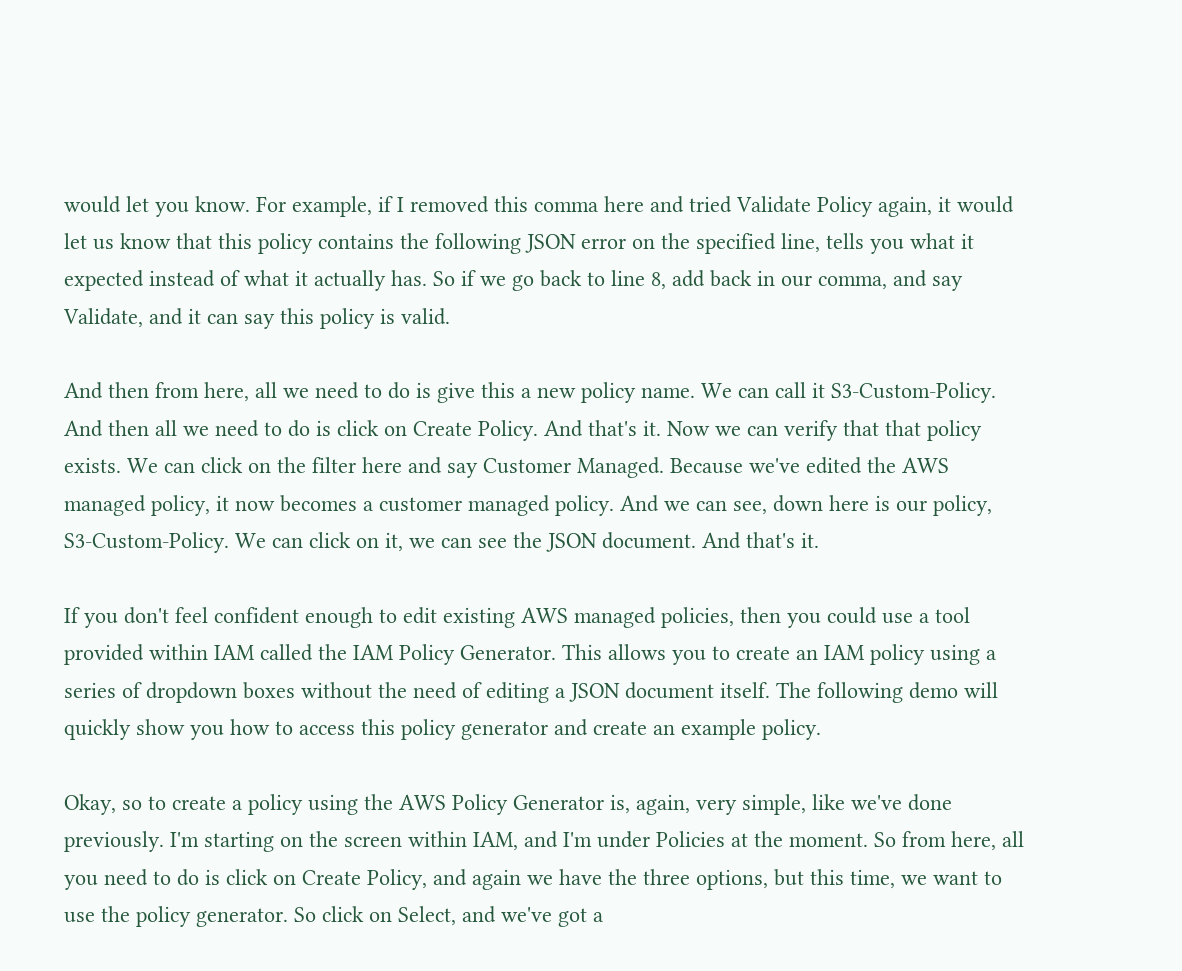would let you know. For example, if I removed this comma here and tried Validate Policy again, it would let us know that this policy contains the following JSON error on the specified line, tells you what it expected instead of what it actually has. So if we go back to line 8, add back in our comma, and say Validate, and it can say this policy is valid.

And then from here, all we need to do is give this a new policy name. We can call it S3-Custom-Policy. And then all we need to do is click on Create Policy. And that's it. Now we can verify that that policy exists. We can click on the filter here and say Customer Managed. Because we've edited the AWS managed policy, it now becomes a customer managed policy. And we can see, down here is our policy, S3-Custom-Policy. We can click on it, we can see the JSON document. And that's it.

If you don't feel confident enough to edit existing AWS managed policies, then you could use a tool provided within IAM called the IAM Policy Generator. This allows you to create an IAM policy using a series of dropdown boxes without the need of editing a JSON document itself. The following demo will quickly show you how to access this policy generator and create an example policy.

Okay, so to create a policy using the AWS Policy Generator is, again, very simple, like we've done previously. I'm starting on the screen within IAM, and I'm under Policies at the moment. So from here, all you need to do is click on Create Policy, and again we have the three options, but this time, we want to use the policy generator. So click on Select, and we've got a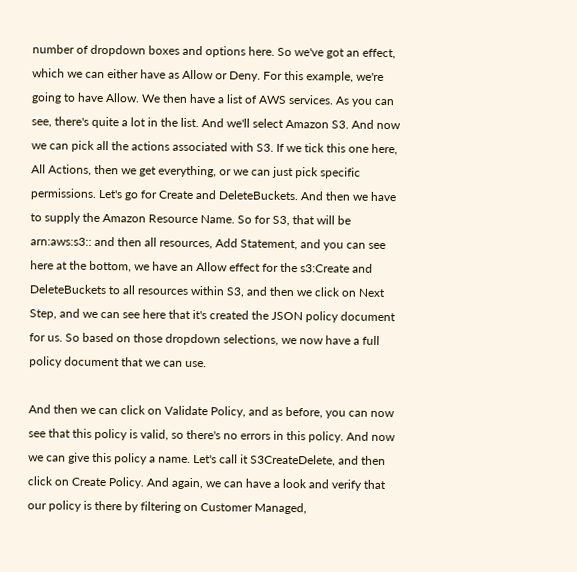number of dropdown boxes and options here. So we've got an effect, which we can either have as Allow or Deny. For this example, we're going to have Allow. We then have a list of AWS services. As you can see, there's quite a lot in the list. And we'll select Amazon S3. And now we can pick all the actions associated with S3. If we tick this one here, All Actions, then we get everything, or we can just pick specific permissions. Let's go for Create and DeleteBuckets. And then we have to supply the Amazon Resource Name. So for S3, that will be arn:aws:s3:: and then all resources, Add Statement, and you can see here at the bottom, we have an Allow effect for the s3:Create and DeleteBuckets to all resources within S3, and then we click on Next Step, and we can see here that it's created the JSON policy document for us. So based on those dropdown selections, we now have a full policy document that we can use.

And then we can click on Validate Policy, and as before, you can now see that this policy is valid, so there's no errors in this policy. And now we can give this policy a name. Let's call it S3CreateDelete, and then click on Create Policy. And again, we can have a look and verify that our policy is there by filtering on Customer Managed,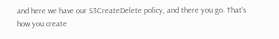and here we have our S3CreateDelete policy, and there you go. That's how you create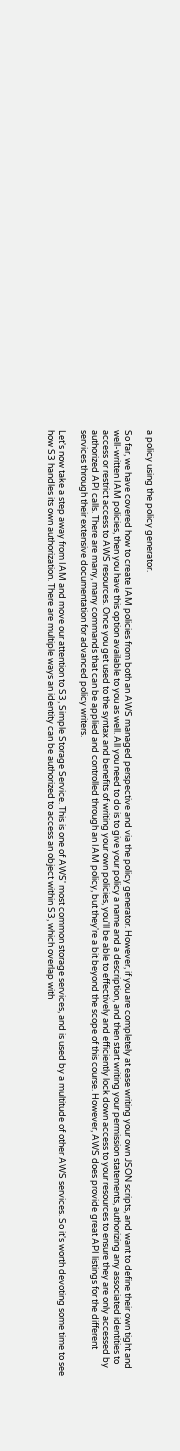a policy using the policy generator.

So far, we have covered how to create IAM policies from both an AWS managed perspective and via the policy generator. However, if you are completely at ease writing your own JSON scripts, and want to define their own tight and well-written IAM policies, then you have this option available to you as well. All you need to do is to give your policy a name and a description, and then start writing your permission statements, authorizing any associated identities to access or restrict access to AWS resources. Once you get used to the syntax and benefits of writing your own policies, you'll be able to effectively and efficiently lock down access to your resources to ensure they are only accessed by authorized API calls. There are many, many commands that can be applied and controlled through an IAM policy, but they're a bit beyond the scope of this course. However, AWS does provide great API listings for the different services through their extensive documentation for advanced policy writers.

Let's now take a step away from IAM and move our attention to S3, Simple Storage Service. This is one of AWS' most common storage services, and is used by a multitude of other AWS services. So it's worth devoting some time to see how S3 handles its own authorization. There are multiple ways an identity can be authorized to access an object within S3, which overlap with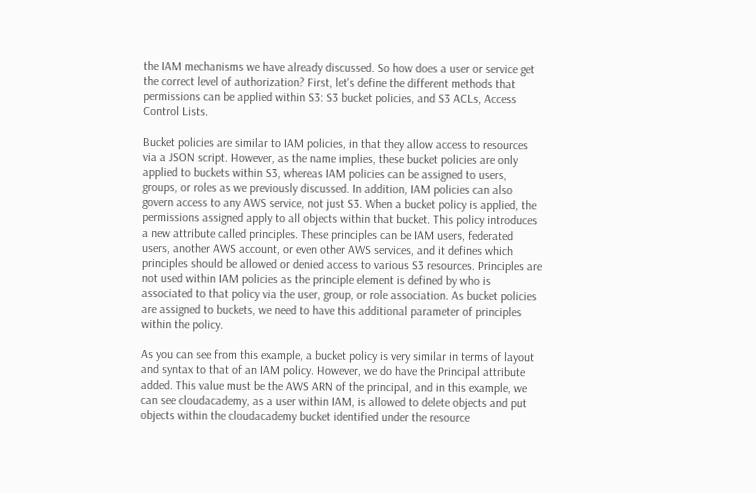the IAM mechanisms we have already discussed. So how does a user or service get the correct level of authorization? First, let's define the different methods that permissions can be applied within S3: S3 bucket policies, and S3 ACLs, Access Control Lists.

Bucket policies are similar to IAM policies, in that they allow access to resources via a JSON script. However, as the name implies, these bucket policies are only applied to buckets within S3, whereas IAM policies can be assigned to users, groups, or roles as we previously discussed. In addition, IAM policies can also govern access to any AWS service, not just S3. When a bucket policy is applied, the permissions assigned apply to all objects within that bucket. This policy introduces a new attribute called principles. These principles can be IAM users, federated users, another AWS account, or even other AWS services, and it defines which principles should be allowed or denied access to various S3 resources. Principles are not used within IAM policies as the principle element is defined by who is associated to that policy via the user, group, or role association. As bucket policies are assigned to buckets, we need to have this additional parameter of principles within the policy.

As you can see from this example, a bucket policy is very similar in terms of layout and syntax to that of an IAM policy. However, we do have the Principal attribute added. This value must be the AWS ARN of the principal, and in this example, we can see cloudacademy, as a user within IAM, is allowed to delete objects and put objects within the cloudacademy bucket identified under the resource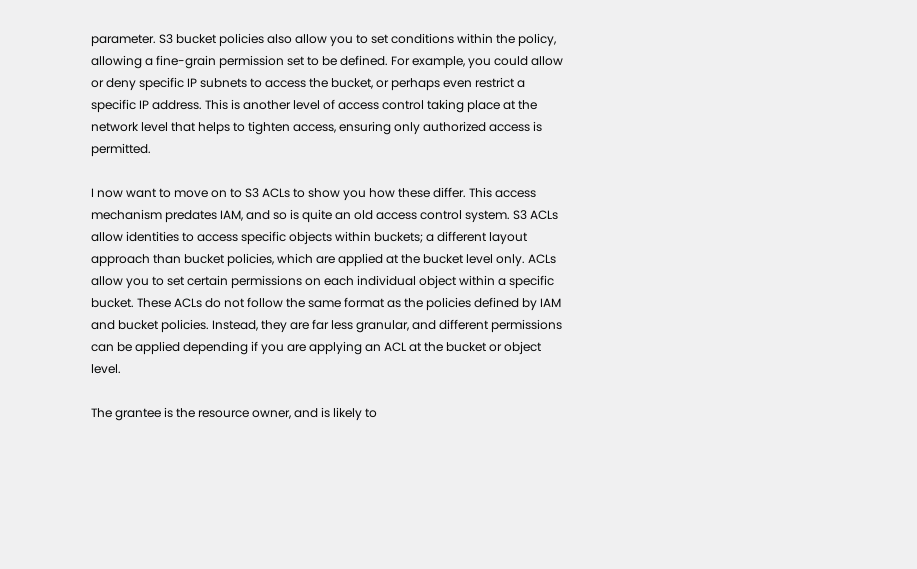parameter. S3 bucket policies also allow you to set conditions within the policy, allowing a fine-grain permission set to be defined. For example, you could allow or deny specific IP subnets to access the bucket, or perhaps even restrict a specific IP address. This is another level of access control taking place at the network level that helps to tighten access, ensuring only authorized access is permitted.

I now want to move on to S3 ACLs to show you how these differ. This access mechanism predates IAM, and so is quite an old access control system. S3 ACLs allow identities to access specific objects within buckets; a different layout approach than bucket policies, which are applied at the bucket level only. ACLs allow you to set certain permissions on each individual object within a specific bucket. These ACLs do not follow the same format as the policies defined by IAM and bucket policies. Instead, they are far less granular, and different permissions can be applied depending if you are applying an ACL at the bucket or object level.

The grantee is the resource owner, and is likely to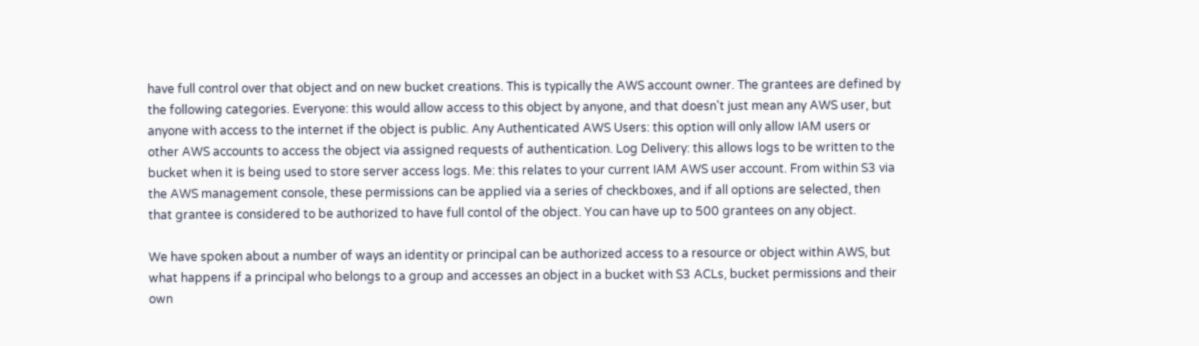have full control over that object and on new bucket creations. This is typically the AWS account owner. The grantees are defined by the following categories. Everyone: this would allow access to this object by anyone, and that doesn't just mean any AWS user, but anyone with access to the internet if the object is public. Any Authenticated AWS Users: this option will only allow IAM users or other AWS accounts to access the object via assigned requests of authentication. Log Delivery: this allows logs to be written to the bucket when it is being used to store server access logs. Me: this relates to your current IAM AWS user account. From within S3 via the AWS management console, these permissions can be applied via a series of checkboxes, and if all options are selected, then that grantee is considered to be authorized to have full contol of the object. You can have up to 500 grantees on any object.

We have spoken about a number of ways an identity or principal can be authorized access to a resource or object within AWS, but what happens if a principal who belongs to a group and accesses an object in a bucket with S3 ACLs, bucket permissions and their own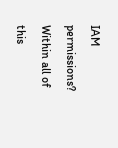IAM permissions? Within all of this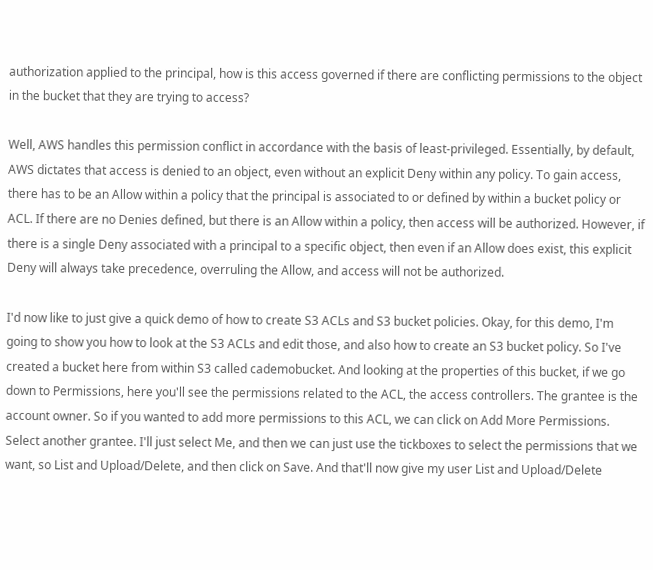authorization applied to the principal, how is this access governed if there are conflicting permissions to the object in the bucket that they are trying to access?

Well, AWS handles this permission conflict in accordance with the basis of least-privileged. Essentially, by default, AWS dictates that access is denied to an object, even without an explicit Deny within any policy. To gain access, there has to be an Allow within a policy that the principal is associated to or defined by within a bucket policy or ACL. If there are no Denies defined, but there is an Allow within a policy, then access will be authorized. However, if there is a single Deny associated with a principal to a specific object, then even if an Allow does exist, this explicit Deny will always take precedence, overruling the Allow, and access will not be authorized.

I'd now like to just give a quick demo of how to create S3 ACLs and S3 bucket policies. Okay, for this demo, I'm going to show you how to look at the S3 ACLs and edit those, and also how to create an S3 bucket policy. So I've created a bucket here from within S3 called cademobucket. And looking at the properties of this bucket, if we go down to Permissions, here you'll see the permissions related to the ACL, the access controllers. The grantee is the account owner. So if you wanted to add more permissions to this ACL, we can click on Add More Permissions. Select another grantee. I'll just select Me, and then we can just use the tickboxes to select the permissions that we want, so List and Upload/Delete, and then click on Save. And that'll now give my user List and Upload/Delete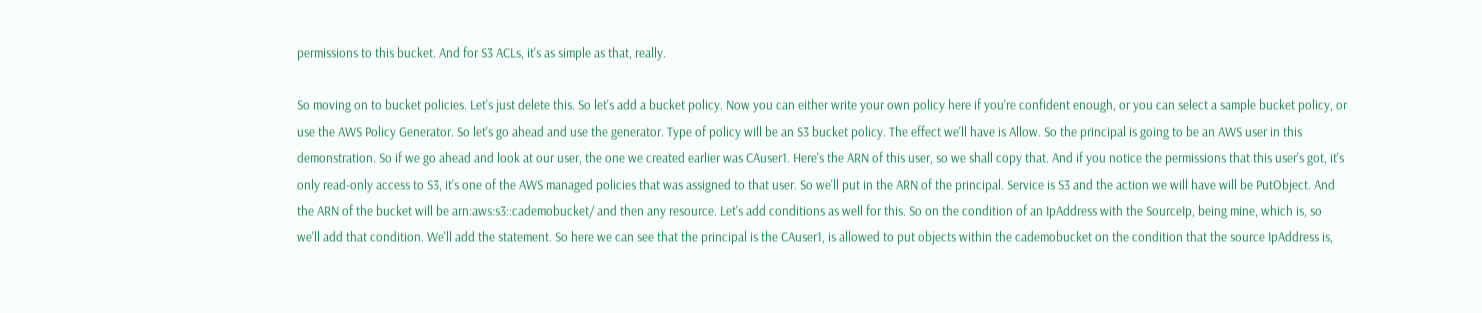permissions to this bucket. And for S3 ACLs, it's as simple as that, really.

So moving on to bucket policies. Let's just delete this. So let's add a bucket policy. Now you can either write your own policy here if you're confident enough, or you can select a sample bucket policy, or use the AWS Policy Generator. So let's go ahead and use the generator. Type of policy will be an S3 bucket policy. The effect we'll have is Allow. So the principal is going to be an AWS user in this demonstration. So if we go ahead and look at our user, the one we created earlier was CAuser1. Here's the ARN of this user, so we shall copy that. And if you notice the permissions that this user's got, it's only read-only access to S3, it's one of the AWS managed policies that was assigned to that user. So we'll put in the ARN of the principal. Service is S3 and the action we will have will be PutObject. And the ARN of the bucket will be arn:aws:s3::cademobucket/ and then any resource. Let's add conditions as well for this. So on the condition of an IpAddress with the SourceIp, being mine, which is, so we'll add that condition. We'll add the statement. So here we can see that the principal is the CAuser1, is allowed to put objects within the cademobucket on the condition that the source IpAddress is,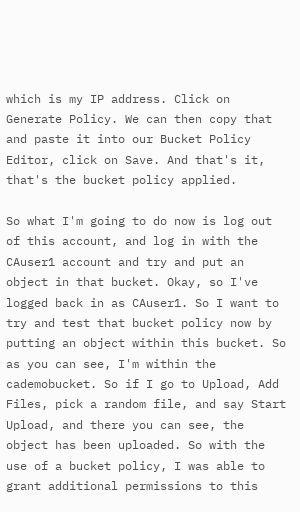which is my IP address. Click on Generate Policy. We can then copy that and paste it into our Bucket Policy Editor, click on Save. And that's it, that's the bucket policy applied.

So what I'm going to do now is log out of this account, and log in with the CAuser1 account and try and put an object in that bucket. Okay, so I've logged back in as CAuser1. So I want to try and test that bucket policy now by putting an object within this bucket. So as you can see, I'm within the cademobucket. So if I go to Upload, Add Files, pick a random file, and say Start Upload, and there you can see, the object has been uploaded. So with the use of a bucket policy, I was able to grant additional permissions to this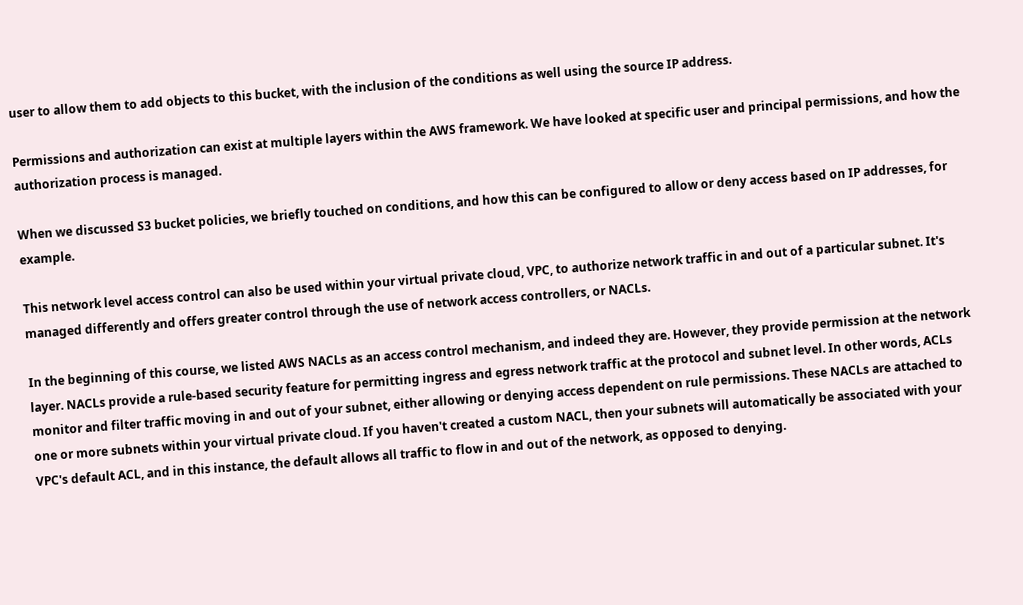user to allow them to add objects to this bucket, with the inclusion of the conditions as well using the source IP address.

Permissions and authorization can exist at multiple layers within the AWS framework. We have looked at specific user and principal permissions, and how the authorization process is managed.

When we discussed S3 bucket policies, we briefly touched on conditions, and how this can be configured to allow or deny access based on IP addresses, for example.

This network level access control can also be used within your virtual private cloud, VPC, to authorize network traffic in and out of a particular subnet. It's managed differently and offers greater control through the use of network access controllers, or NACLs.

In the beginning of this course, we listed AWS NACLs as an access control mechanism, and indeed they are. However, they provide permission at the network layer. NACLs provide a rule-based security feature for permitting ingress and egress network traffic at the protocol and subnet level. In other words, ACLs monitor and filter traffic moving in and out of your subnet, either allowing or denying access dependent on rule permissions. These NACLs are attached to one or more subnets within your virtual private cloud. If you haven't created a custom NACL, then your subnets will automatically be associated with your VPC's default ACL, and in this instance, the default allows all traffic to flow in and out of the network, as opposed to denying.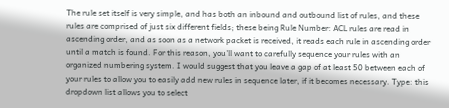The rule set itself is very simple, and has both an inbound and outbound list of rules, and these rules are comprised of just six different fields; these being Rule Number: ACL rules are read in ascending order, and as soon as a network packet is received, it reads each rule in ascending order until a match is found. For this reason, you'll want to carefully sequence your rules with an organized numbering system. I would suggest that you leave a gap of at least 50 between each of your rules to allow you to easily add new rules in sequence later, if it becomes necessary. Type: this dropdown list allows you to select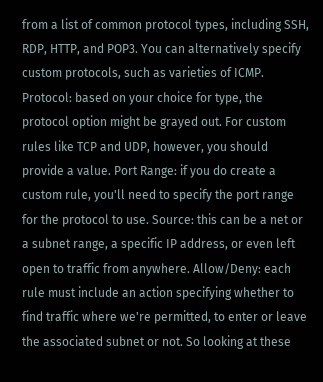from a list of common protocol types, including SSH, RDP, HTTP, and POP3. You can alternatively specify custom protocols, such as varieties of ICMP. Protocol: based on your choice for type, the protocol option might be grayed out. For custom rules like TCP and UDP, however, you should provide a value. Port Range: if you do create a custom rule, you'll need to specify the port range for the protocol to use. Source: this can be a net or a subnet range, a specific IP address, or even left open to traffic from anywhere. Allow/Deny: each rule must include an action specifying whether to find traffic where we're permitted, to enter or leave the associated subnet or not. So looking at these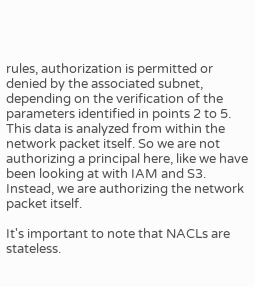rules, authorization is permitted or denied by the associated subnet, depending on the verification of the parameters identified in points 2 to 5. This data is analyzed from within the network packet itself. So we are not authorizing a principal here, like we have been looking at with IAM and S3. Instead, we are authorizing the network packet itself.

It's important to note that NACLs are stateless.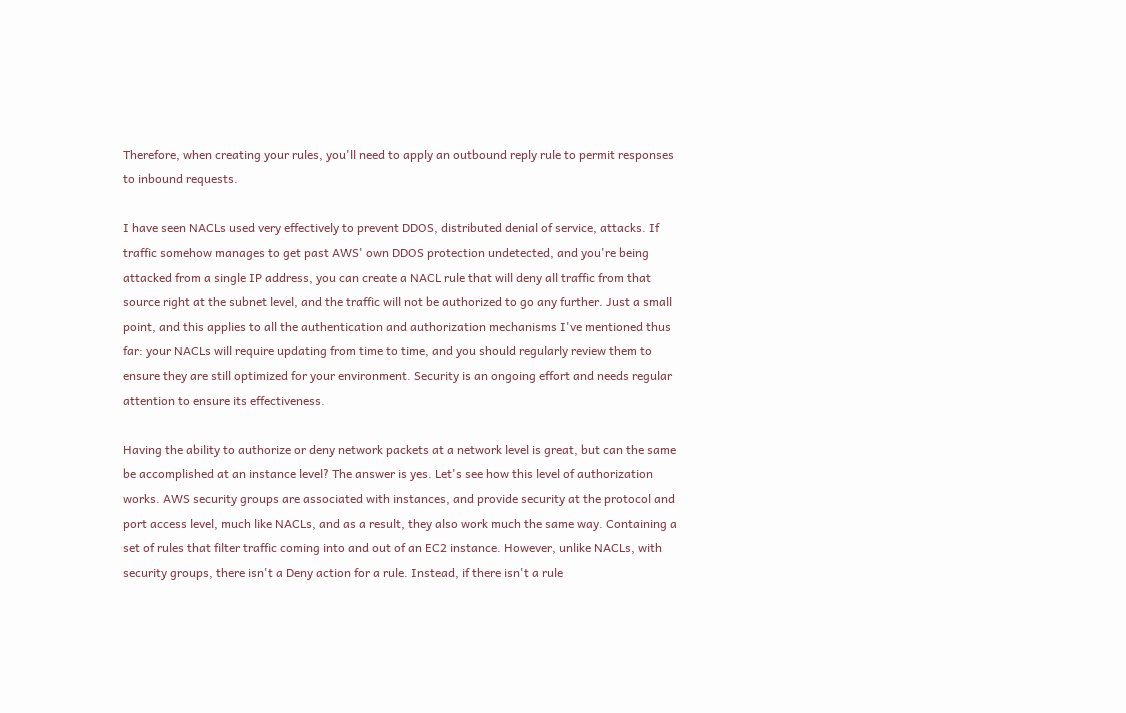Therefore, when creating your rules, you'll need to apply an outbound reply rule to permit responses to inbound requests.

I have seen NACLs used very effectively to prevent DDOS, distributed denial of service, attacks. If traffic somehow manages to get past AWS' own DDOS protection undetected, and you're being attacked from a single IP address, you can create a NACL rule that will deny all traffic from that source right at the subnet level, and the traffic will not be authorized to go any further. Just a small point, and this applies to all the authentication and authorization mechanisms I've mentioned thus far: your NACLs will require updating from time to time, and you should regularly review them to ensure they are still optimized for your environment. Security is an ongoing effort and needs regular attention to ensure its effectiveness.

Having the ability to authorize or deny network packets at a network level is great, but can the same be accomplished at an instance level? The answer is yes. Let's see how this level of authorization works. AWS security groups are associated with instances, and provide security at the protocol and port access level, much like NACLs, and as a result, they also work much the same way. Containing a set of rules that filter traffic coming into and out of an EC2 instance. However, unlike NACLs, with security groups, there isn't a Deny action for a rule. Instead, if there isn't a rule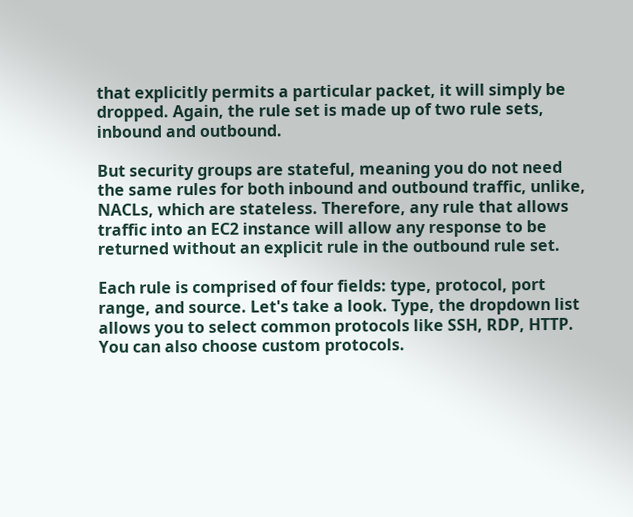that explicitly permits a particular packet, it will simply be dropped. Again, the rule set is made up of two rule sets, inbound and outbound.

But security groups are stateful, meaning you do not need the same rules for both inbound and outbound traffic, unlike, NACLs, which are stateless. Therefore, any rule that allows traffic into an EC2 instance will allow any response to be returned without an explicit rule in the outbound rule set.

Each rule is comprised of four fields: type, protocol, port range, and source. Let's take a look. Type, the dropdown list allows you to select common protocols like SSH, RDP, HTTP. You can also choose custom protocols.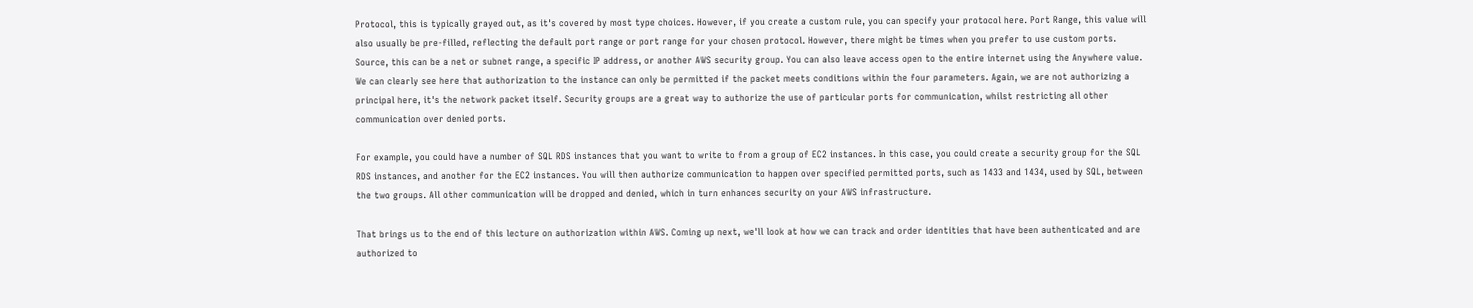Protocol, this is typically grayed out, as it's covered by most type choices. However, if you create a custom rule, you can specify your protocol here. Port Range, this value will also usually be pre-filled, reflecting the default port range or port range for your chosen protocol. However, there might be times when you prefer to use custom ports. Source, this can be a net or subnet range, a specific IP address, or another AWS security group. You can also leave access open to the entire internet using the Anywhere value. We can clearly see here that authorization to the instance can only be permitted if the packet meets conditions within the four parameters. Again, we are not authorizing a principal here, it's the network packet itself. Security groups are a great way to authorize the use of particular ports for communication, whilst restricting all other communication over denied ports.

For example, you could have a number of SQL RDS instances that you want to write to from a group of EC2 instances. In this case, you could create a security group for the SQL RDS instances, and another for the EC2 instances. You will then authorize communication to happen over specified permitted ports, such as 1433 and 1434, used by SQL, between the two groups. All other communication will be dropped and denied, which in turn enhances security on your AWS infrastructure.

That brings us to the end of this lecture on authorization within AWS. Coming up next, we'll look at how we can track and order identities that have been authenticated and are authorized to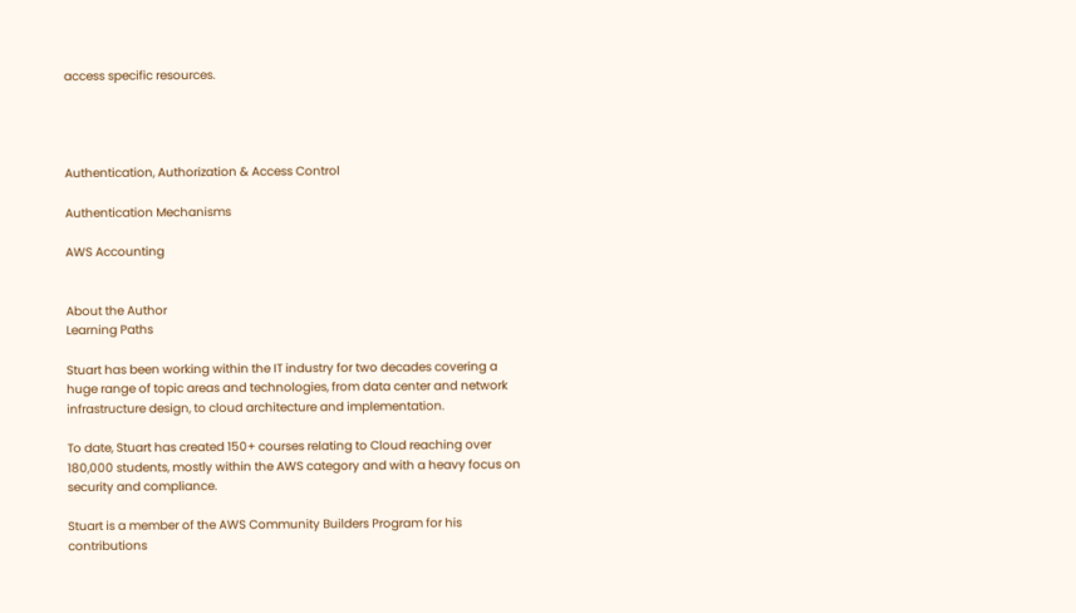access specific resources.




Authentication, Authorization & Access Control

Authentication Mechanisms

AWS Accounting


About the Author
Learning Paths

Stuart has been working within the IT industry for two decades covering a huge range of topic areas and technologies, from data center and network infrastructure design, to cloud architecture and implementation.

To date, Stuart has created 150+ courses relating to Cloud reaching over 180,000 students, mostly within the AWS category and with a heavy focus on security and compliance.

Stuart is a member of the AWS Community Builders Program for his contributions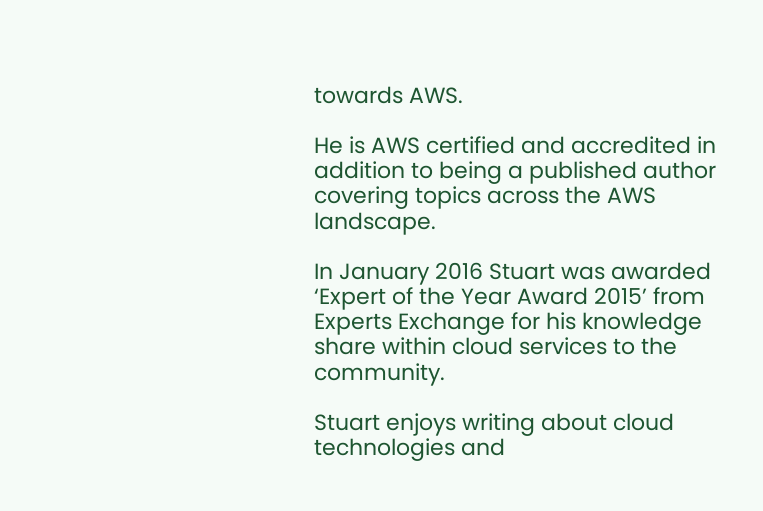towards AWS.

He is AWS certified and accredited in addition to being a published author covering topics across the AWS landscape.

In January 2016 Stuart was awarded ‘Expert of the Year Award 2015’ from Experts Exchange for his knowledge share within cloud services to the community.

Stuart enjoys writing about cloud technologies and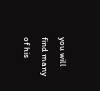you will find many of his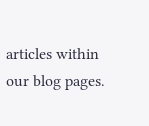articles within our blog pages.